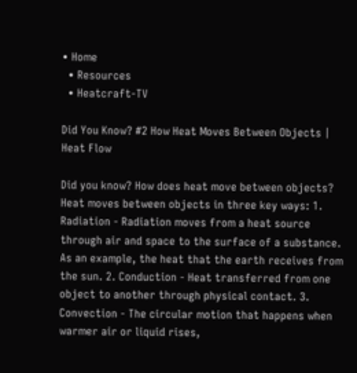• Home
  • Resources
  • Heatcraft-TV

Did You Know? #2 How Heat Moves Between Objects | Heat Flow

Did you know? How does heat move between objects? Heat moves between objects in three key ways: 1. Radiation - Radiation moves from a heat source through air and space to the surface of a substance. As an example, the heat that the earth receives from the sun. 2. Conduction - Heat transferred from one object to another through physical contact. 3. Convection - The circular motion that happens when warmer air or liquid rises,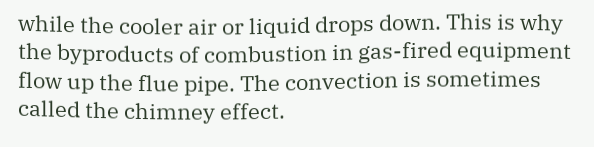while the cooler air or liquid drops down. This is why the byproducts of combustion in gas-fired equipment flow up the flue pipe. The convection is sometimes called the chimney effect.